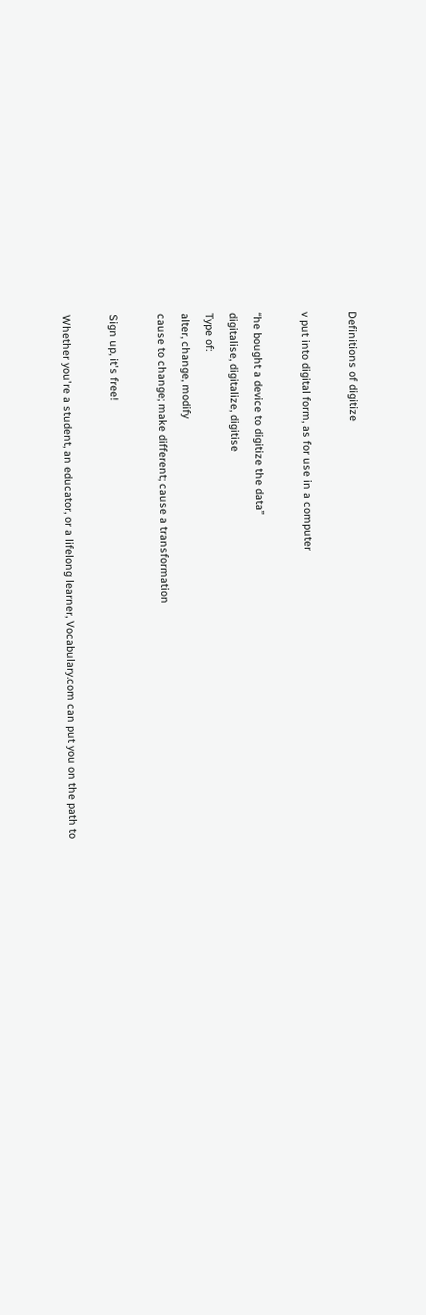Definitions of digitize

v put into digital form, as for use in a computer

“he bought a device to digitize the data”
digitalise, digitalize, digitise
Type of:
alter, change, modify
cause to change; make different; cause a transformation

Sign up, it's free!

Whether you're a student, an educator, or a lifelong learner, Vocabulary.com can put you on the path to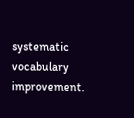systematic vocabulary improvement.